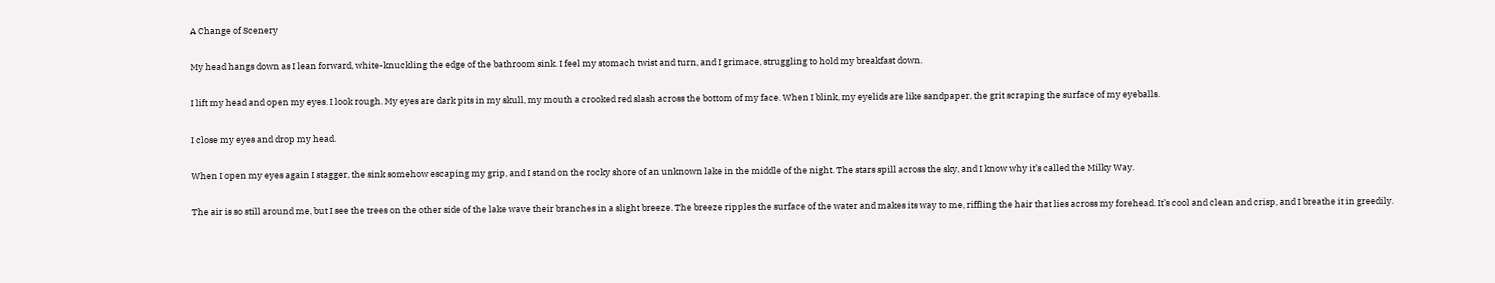A Change of Scenery

My head hangs down as I lean forward, white-knuckling the edge of the bathroom sink. I feel my stomach twist and turn, and I grimace, struggling to hold my breakfast down.

I lift my head and open my eyes. I look rough. My eyes are dark pits in my skull, my mouth a crooked red slash across the bottom of my face. When I blink, my eyelids are like sandpaper, the grit scraping the surface of my eyeballs.

I close my eyes and drop my head.

When I open my eyes again I stagger, the sink somehow escaping my grip, and I stand on the rocky shore of an unknown lake in the middle of the night. The stars spill across the sky, and I know why it’s called the Milky Way.

The air is so still around me, but I see the trees on the other side of the lake wave their branches in a slight breeze. The breeze ripples the surface of the water and makes its way to me, riffling the hair that lies across my forehead. It’s cool and clean and crisp, and I breathe it in greedily.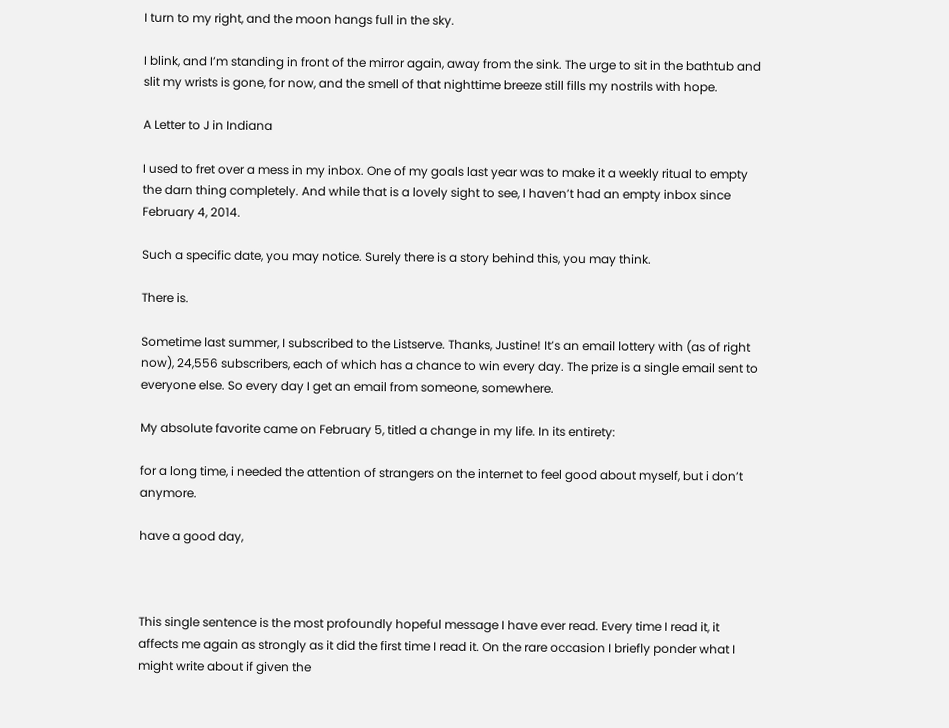I turn to my right, and the moon hangs full in the sky.

I blink, and I’m standing in front of the mirror again, away from the sink. The urge to sit in the bathtub and slit my wrists is gone, for now, and the smell of that nighttime breeze still fills my nostrils with hope.

A Letter to J in Indiana

I used to fret over a mess in my inbox. One of my goals last year was to make it a weekly ritual to empty the darn thing completely. And while that is a lovely sight to see, I haven’t had an empty inbox since February 4, 2014.

Such a specific date, you may notice. Surely there is a story behind this, you may think.

There is.

Sometime last summer, I subscribed to the Listserve. Thanks, Justine! It’s an email lottery with (as of right now), 24,556 subscribers, each of which has a chance to win every day. The prize is a single email sent to everyone else. So every day I get an email from someone, somewhere.

My absolute favorite came on February 5, titled a change in my life. In its entirety:

for a long time, i needed the attention of strangers on the internet to feel good about myself, but i don’t anymore.

have a good day,



This single sentence is the most profoundly hopeful message I have ever read. Every time I read it, it affects me again as strongly as it did the first time I read it. On the rare occasion I briefly ponder what I might write about if given the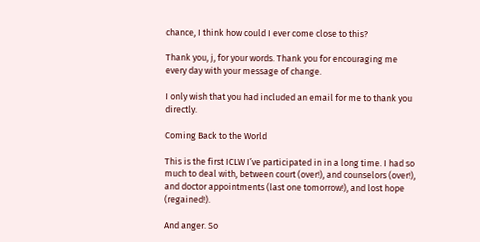chance, I think how could I ever come close to this?

Thank you, j, for your words. Thank you for encouraging me every day with your message of change.

I only wish that you had included an email for me to thank you directly.

Coming Back to the World

This is the first ICLW I’ve participated in in a long time. I had so much to deal with, between court (over!), and counselors (over!), and doctor appointments (last one tomorrow!), and lost hope (regained!).

And anger. So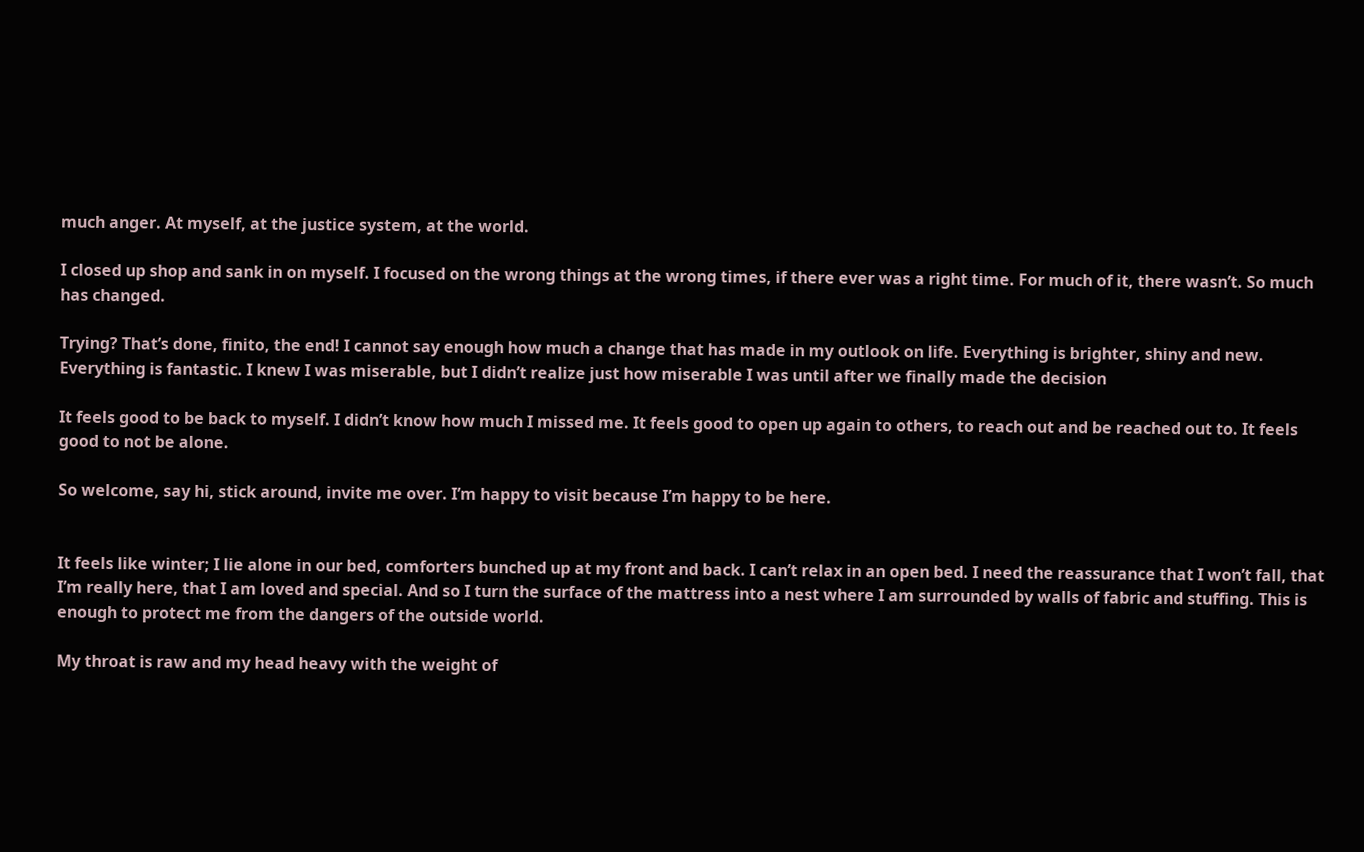much anger. At myself, at the justice system, at the world.

I closed up shop and sank in on myself. I focused on the wrong things at the wrong times, if there ever was a right time. For much of it, there wasn’t. So much has changed.

Trying? That’s done, finito, the end! I cannot say enough how much a change that has made in my outlook on life. Everything is brighter, shiny and new. Everything is fantastic. I knew I was miserable, but I didn’t realize just how miserable I was until after we finally made the decision

It feels good to be back to myself. I didn’t know how much I missed me. It feels good to open up again to others, to reach out and be reached out to. It feels good to not be alone.

So welcome, say hi, stick around, invite me over. I’m happy to visit because I’m happy to be here.


It feels like winter; I lie alone in our bed, comforters bunched up at my front and back. I can’t relax in an open bed. I need the reassurance that I won’t fall, that I’m really here, that I am loved and special. And so I turn the surface of the mattress into a nest where I am surrounded by walls of fabric and stuffing. This is enough to protect me from the dangers of the outside world.

My throat is raw and my head heavy with the weight of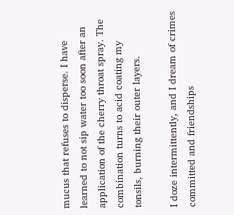mucus that refuses to disperse. I have learned to not sip water too soon after an application of the cherry throat spray. The combination turns to acid coating my tonsils, burning their outer layers.

I doze intermittently, and I dream of crimes committed and friendships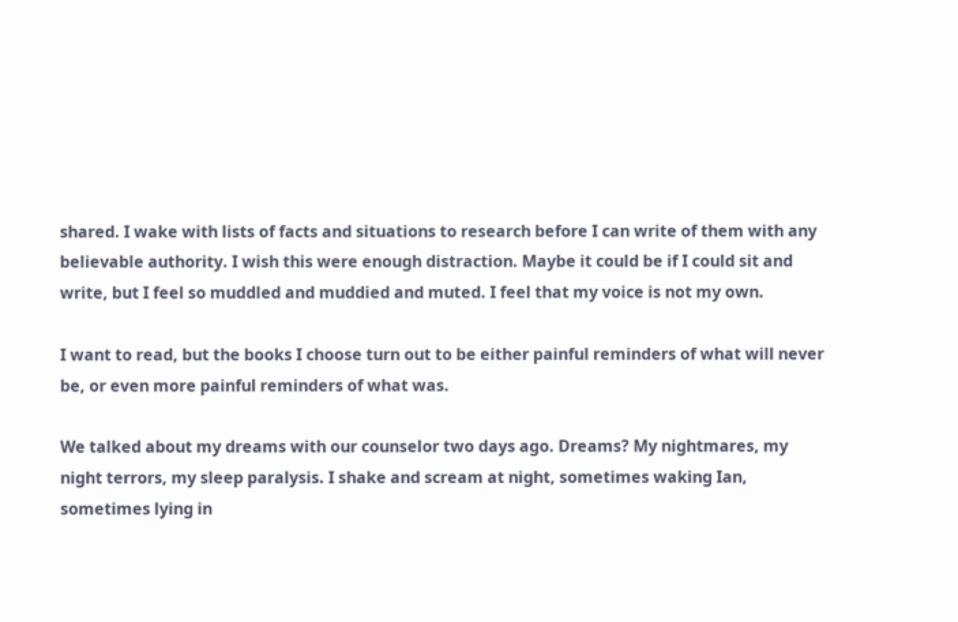shared. I wake with lists of facts and situations to research before I can write of them with any believable authority. I wish this were enough distraction. Maybe it could be if I could sit and write, but I feel so muddled and muddied and muted. I feel that my voice is not my own.

I want to read, but the books I choose turn out to be either painful reminders of what will never be, or even more painful reminders of what was.

We talked about my dreams with our counselor two days ago. Dreams? My nightmares, my night terrors, my sleep paralysis. I shake and scream at night, sometimes waking Ian, sometimes lying in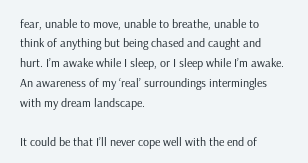fear, unable to move, unable to breathe, unable to think of anything but being chased and caught and hurt. I’m awake while I sleep, or I sleep while I’m awake. An awareness of my ‘real’ surroundings intermingles with my dream landscape.

It could be that I’ll never cope well with the end of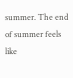summer. The end of summer feels like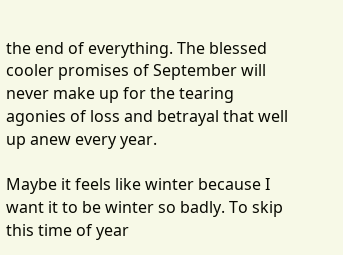the end of everything. The blessed cooler promises of September will never make up for the tearing agonies of loss and betrayal that well up anew every year.

Maybe it feels like winter because I want it to be winter so badly. To skip this time of year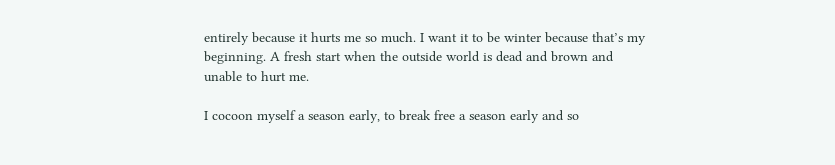entirely because it hurts me so much. I want it to be winter because that’s my beginning. A fresh start when the outside world is dead and brown and unable to hurt me.

I cocoon myself a season early, to break free a season early and so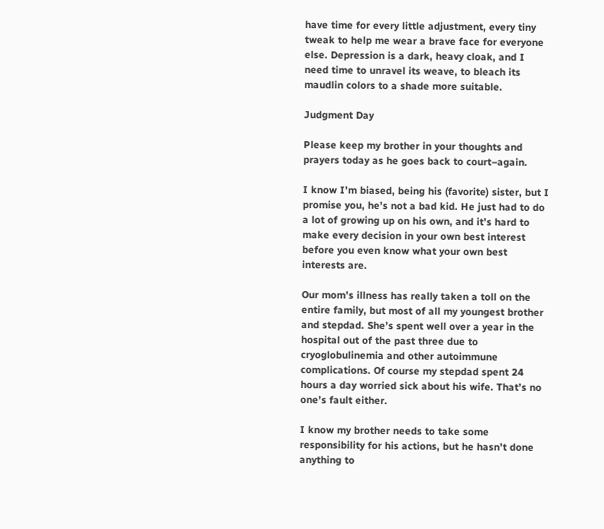have time for every little adjustment, every tiny tweak to help me wear a brave face for everyone else. Depression is a dark, heavy cloak, and I need time to unravel its weave, to bleach its maudlin colors to a shade more suitable.

Judgment Day

Please keep my brother in your thoughts and prayers today as he goes back to court–again.

I know I’m biased, being his (favorite) sister, but I promise you, he’s not a bad kid. He just had to do a lot of growing up on his own, and it’s hard to make every decision in your own best interest before you even know what your own best interests are.

Our mom’s illness has really taken a toll on the entire family, but most of all my youngest brother and stepdad. She’s spent well over a year in the hospital out of the past three due to cryoglobulinemia and other autoimmune complications. Of course my stepdad spent 24 hours a day worried sick about his wife. That’s no one’s fault either.

I know my brother needs to take some responsibility for his actions, but he hasn’t done anything to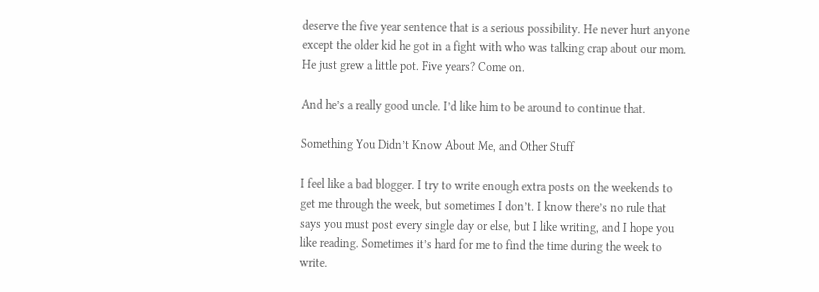deserve the five year sentence that is a serious possibility. He never hurt anyone except the older kid he got in a fight with who was talking crap about our mom. He just grew a little pot. Five years? Come on.

And he’s a really good uncle. I’d like him to be around to continue that.

Something You Didn’t Know About Me, and Other Stuff

I feel like a bad blogger. I try to write enough extra posts on the weekends to get me through the week, but sometimes I don’t. I know there’s no rule that says you must post every single day or else, but I like writing, and I hope you like reading. Sometimes it’s hard for me to find the time during the week to write.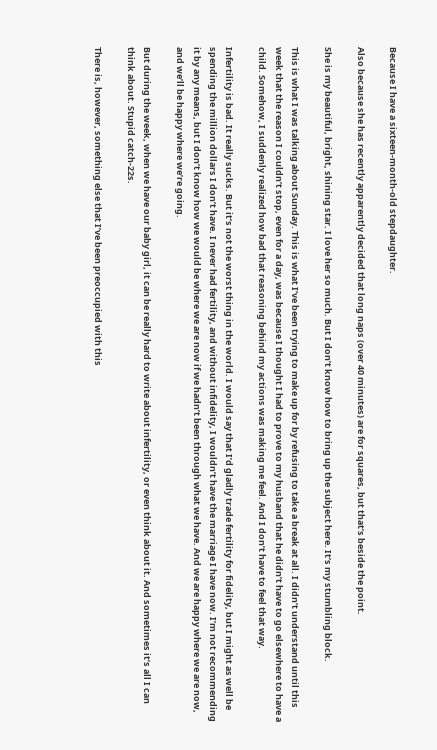Because I have a sixteen-month-old stepdaughter.

Also because she has recently apparently decided that long naps (over 40 minutes) are for squares, but that’s beside the point.

She is my beautiful, bright, shining star. I love her so much. But I don’t know how to bring up the subject here. It’s my stumbling block.

This is what I was talking about Sunday. This is what I’ve been trying to make up for by refusing to take a break at all. I didn’t understand until this week that the reason I couldn’t stop, even for a day, was because I thought I had to prove to my husband that he didn’t have to go elsewhere to have a child. Somehow, I suddenly realized how bad that reasoning behind my actions was making me feel. And I don’t have to feel that way.

Infertility is bad. It really sucks. But it’s not the worst thing in the world. I would say that I’d gladly trade fertility for fidelity, but I might as well be spending the million dollars I don’t have. I never had fertility, and without infidelity, I wouldn’t have the marriage I have now. I’m not recommending it by any means, but I don’t know how we would be where we are now if we hadn’t been through what we have. And we are happy where we are now, and we’ll be happy where we’re going.

But during the week, when we have our baby girl, it can be really hard to write about infertility, or even think about it. And sometimes it’s all I can think about. Stupid catch-22s.

There is, however, something else that I’ve been preoccupied with this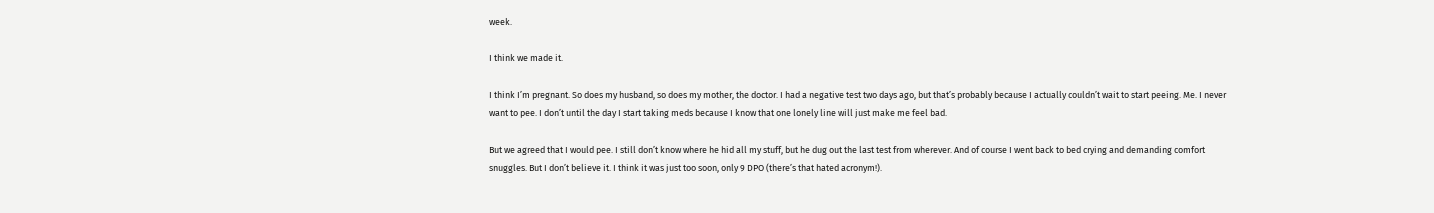week.

I think we made it.

I think I’m pregnant. So does my husband, so does my mother, the doctor. I had a negative test two days ago, but that’s probably because I actually couldn’t wait to start peeing. Me. I never want to pee. I don’t until the day I start taking meds because I know that one lonely line will just make me feel bad.

But we agreed that I would pee. I still don’t know where he hid all my stuff, but he dug out the last test from wherever. And of course I went back to bed crying and demanding comfort snuggles. But I don’t believe it. I think it was just too soon, only 9 DPO (there’s that hated acronym!).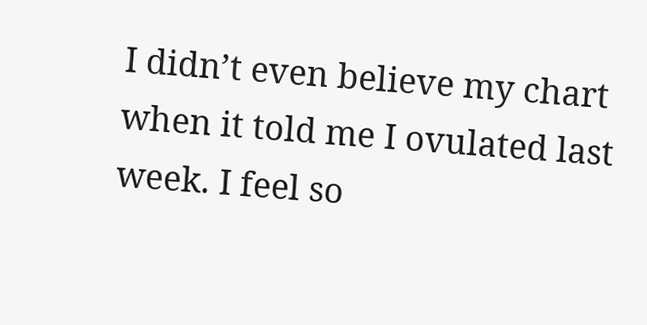I didn’t even believe my chart when it told me I ovulated last week. I feel so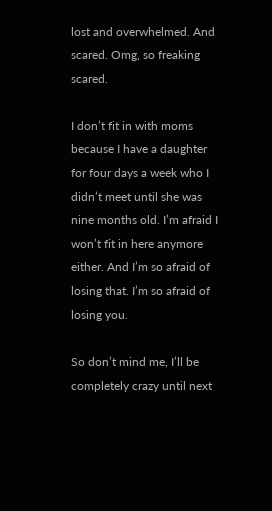lost and overwhelmed. And scared. Omg, so freaking scared.

I don’t fit in with moms because I have a daughter for four days a week who I didn’t meet until she was nine months old. I’m afraid I won’t fit in here anymore either. And I’m so afraid of losing that. I’m so afraid of losing you.

So don’t mind me, I’ll be completely crazy until next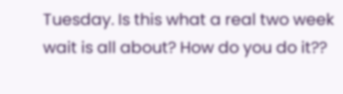Tuesday. Is this what a real two week wait is all about? How do you do it??